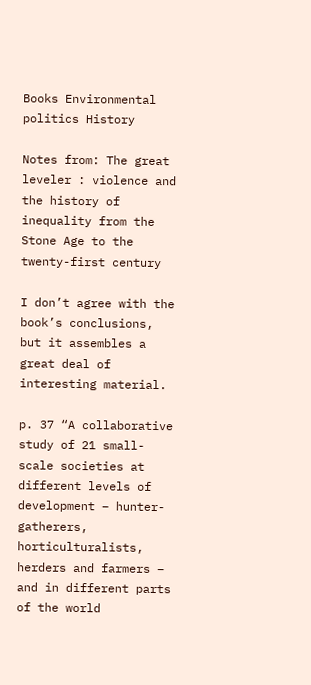Books Environmental politics History

Notes from: The great leveler : violence and the history of inequality from the Stone Age to the twenty-first century

I don’t agree with the book’s conclusions, but it assembles a great deal of interesting material.

p. 37 “A collaborative study of 21 small-scale societies at different levels of development – hunter-gatherers, horticulturalists, herders and farmers – and in different parts of the world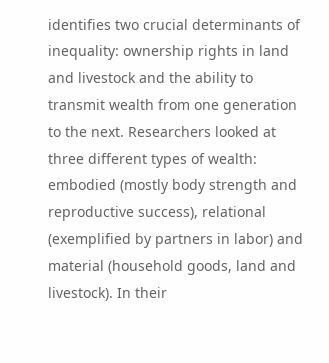identifies two crucial determinants of inequality: ownership rights in land and livestock and the ability to transmit wealth from one generation to the next. Researchers looked at three different types of wealth: embodied (mostly body strength and reproductive success), relational (exemplified by partners in labor) and material (household goods, land and livestock). In their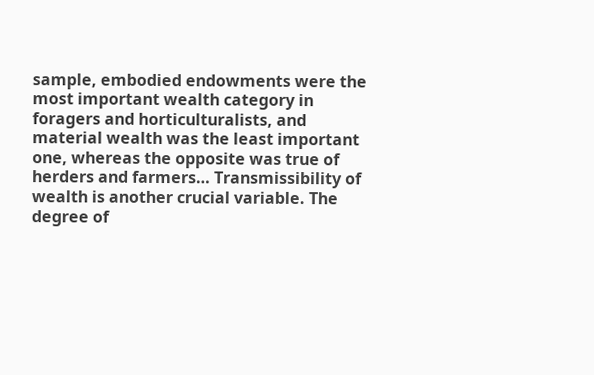sample, embodied endowments were the most important wealth category in foragers and horticulturalists, and material wealth was the least important one, whereas the opposite was true of herders and farmers… Transmissibility of wealth is another crucial variable. The degree of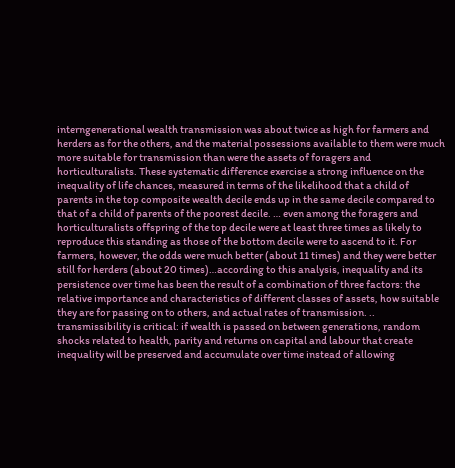interngenerational wealth transmission was about twice as high for farmers and herders as for the others, and the material possessions available to them were much more suitable for transmission than were the assets of foragers and horticulturalists. These systematic difference exercise a strong influence on the inequality of life chances, measured in terms of the likelihood that a child of parents in the top composite wealth decile ends up in the same decile compared to that of a child of parents of the poorest decile. … even among the foragers and horticulturalists offspring of the top decile were at least three times as likely to reproduce this standing as those of the bottom decile were to ascend to it. For farmers, however, the odds were much better (about 11 times) and they were better still for herders (about 20 times)…according to this analysis, inequality and its persistence over time has been the result of a combination of three factors: the relative importance and characteristics of different classes of assets, how suitable they are for passing on to others, and actual rates of transmission. .. transmissibility is critical: if wealth is passed on between generations, random shocks related to health, parity and returns on capital and labour that create inequality will be preserved and accumulate over time instead of allowing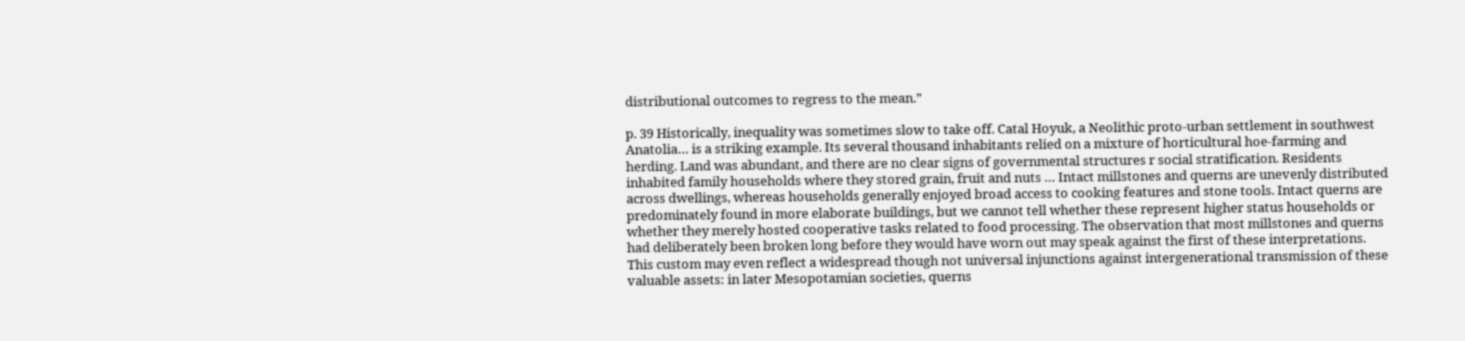distributional outcomes to regress to the mean.”

p. 39 Historically, inequality was sometimes slow to take off. Catal Hoyuk, a Neolithic proto-urban settlement in southwest Anatolia… is a striking example. Its several thousand inhabitants relied on a mixture of horticultural hoe-farming and herding. Land was abundant, and there are no clear signs of governmental structures r social stratification. Residents inhabited family households where they stored grain, fruit and nuts … Intact millstones and querns are unevenly distributed across dwellings, whereas households generally enjoyed broad access to cooking features and stone tools. Intact querns are predominately found in more elaborate buildings, but we cannot tell whether these represent higher status households or whether they merely hosted cooperative tasks related to food processing. The observation that most millstones and querns had deliberately been broken long before they would have worn out may speak against the first of these interpretations. This custom may even reflect a widespread though not universal injunctions against intergenerational transmission of these valuable assets: in later Mesopotamian societies, querns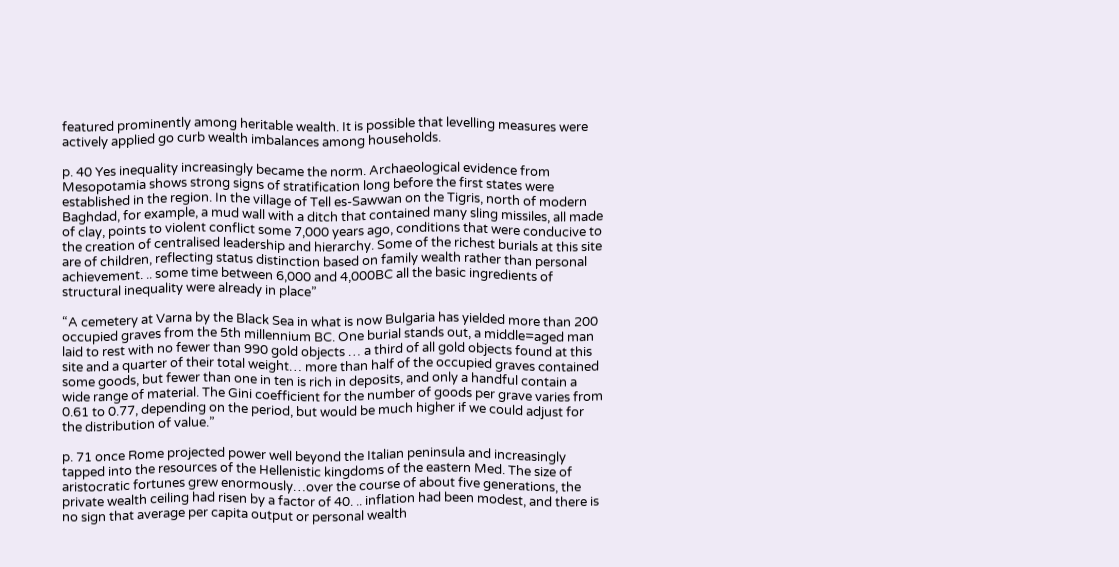featured prominently among heritable wealth. It is possible that levelling measures were actively applied go curb wealth imbalances among households.

p. 40 Yes inequality increasingly became the norm. Archaeological evidence from Mesopotamia shows strong signs of stratification long before the first states were established in the region. In the village of Tell es-Sawwan on the Tigris, north of modern Baghdad, for example, a mud wall with a ditch that contained many sling missiles, all made of clay, points to violent conflict some 7,000 years ago, conditions that were conducive to the creation of centralised leadership and hierarchy. Some of the richest burials at this site are of children, reflecting status distinction based on family wealth rather than personal achievement. .. some time between 6,000 and 4,000BC all the basic ingredients of structural inequality were already in place”

“A cemetery at Varna by the Black Sea in what is now Bulgaria has yielded more than 200 occupied graves from the 5th millennium BC. One burial stands out, a middle=aged man laid to rest with no fewer than 990 gold objects … a third of all gold objects found at this site and a quarter of their total weight… more than half of the occupied graves contained some goods, but fewer than one in ten is rich in deposits, and only a handful contain a wide range of material. The Gini coefficient for the number of goods per grave varies from 0.61 to 0.77, depending on the period, but would be much higher if we could adjust for the distribution of value.”

p. 71 once Rome projected power well beyond the Italian peninsula and increasingly tapped into the resources of the Hellenistic kingdoms of the eastern Med. The size of aristocratic fortunes grew enormously…over the course of about five generations, the private wealth ceiling had risen by a factor of 40. .. inflation had been modest, and there is no sign that average per capita output or personal wealth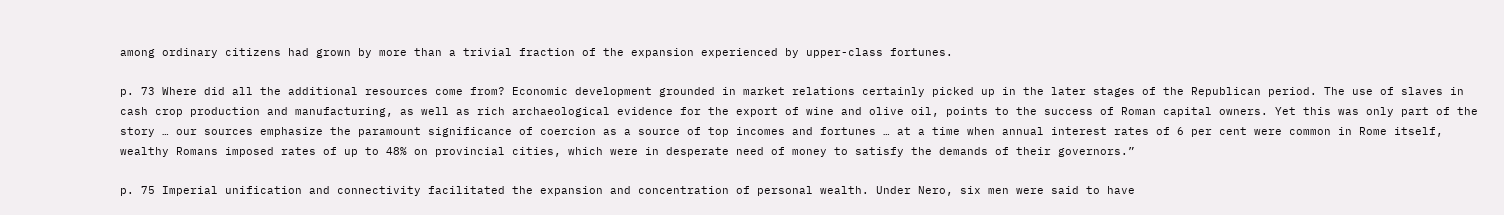among ordinary citizens had grown by more than a trivial fraction of the expansion experienced by upper-class fortunes.

p. 73 Where did all the additional resources come from? Economic development grounded in market relations certainly picked up in the later stages of the Republican period. The use of slaves in cash crop production and manufacturing, as well as rich archaeological evidence for the export of wine and olive oil, points to the success of Roman capital owners. Yet this was only part of the story … our sources emphasize the paramount significance of coercion as a source of top incomes and fortunes … at a time when annual interest rates of 6 per cent were common in Rome itself, wealthy Romans imposed rates of up to 48% on provincial cities, which were in desperate need of money to satisfy the demands of their governors.”

p. 75 Imperial unification and connectivity facilitated the expansion and concentration of personal wealth. Under Nero, six men were said to have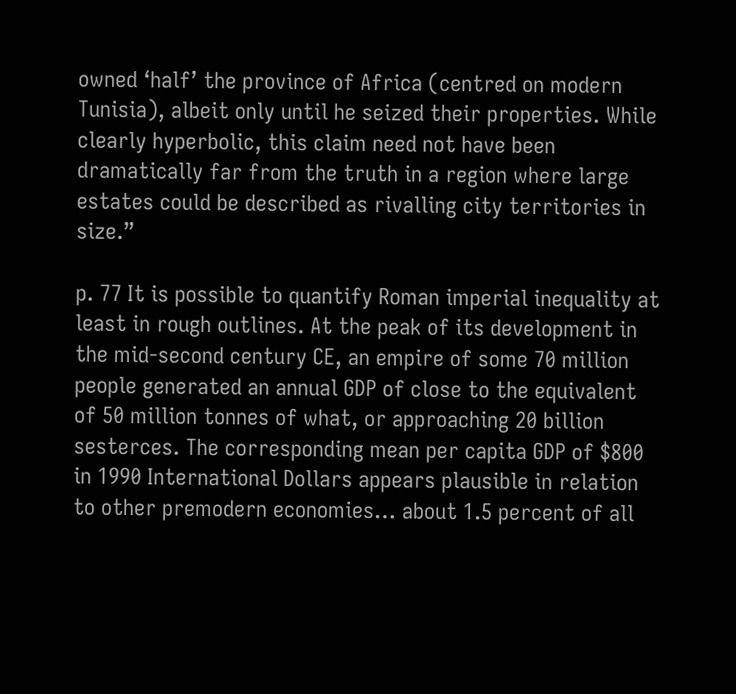owned ‘half’ the province of Africa (centred on modern Tunisia), albeit only until he seized their properties. While clearly hyperbolic, this claim need not have been dramatically far from the truth in a region where large estates could be described as rivalling city territories in size.”

p. 77 It is possible to quantify Roman imperial inequality at least in rough outlines. At the peak of its development in the mid-second century CE, an empire of some 70 million people generated an annual GDP of close to the equivalent of 50 million tonnes of what, or approaching 20 billion sesterces. The corresponding mean per capita GDP of $800 in 1990 International Dollars appears plausible in relation to other premodern economies… about 1.5 percent of all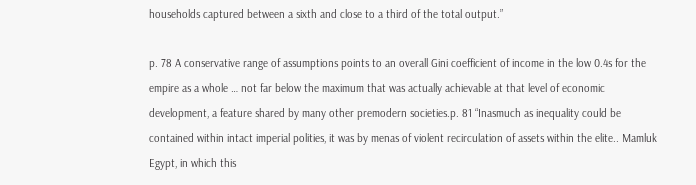households captured between a sixth and close to a third of the total output.”

p. 78 A conservative range of assumptions points to an overall Gini coefficient of income in the low 0.4s for the empire as a whole … not far below the maximum that was actually achievable at that level of economic development, a feature shared by many other premodern societies.p. 81 “Inasmuch as inequality could be contained within intact imperial polities, it was by menas of violent recirculation of assets within the elite.. Mamluk Egypt, in which this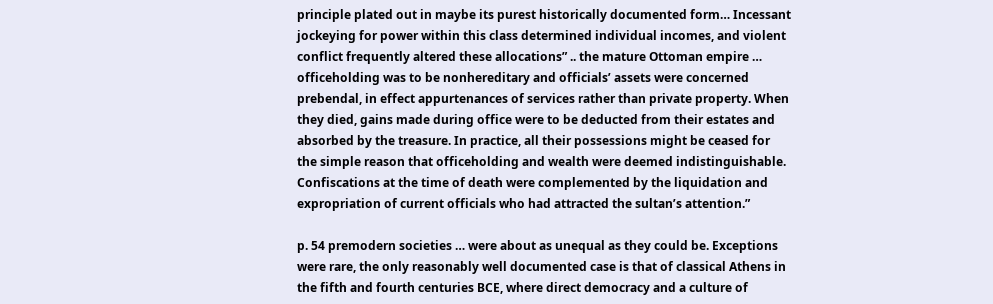principle plated out in maybe its purest historically documented form… Incessant jockeying for power within this class determined individual incomes, and violent conflict frequently altered these allocations” .. the mature Ottoman empire … officeholding was to be nonhereditary and officials’ assets were concerned prebendal, in effect appurtenances of services rather than private property. When they died, gains made during office were to be deducted from their estates and absorbed by the treasure. In practice, all their possessions might be ceased for the simple reason that officeholding and wealth were deemed indistinguishable. Confiscations at the time of death were complemented by the liquidation and expropriation of current officials who had attracted the sultan’s attention.”

p. 54 premodern societies … were about as unequal as they could be. Exceptions were rare, the only reasonably well documented case is that of classical Athens in the fifth and fourth centuries BCE, where direct democracy and a culture of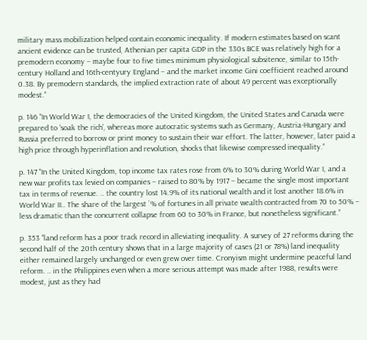military mass mobilization helped contain economic inequality. If modern estimates based on scant ancient evidence can be trusted, Athenian per capita GDP in the 330s BCE was relatively high for a premodern economy – maybe four to five times minimum physiological subsitence, similar to 15th-century Holland and 16th-centyury England – and the market income Gini coefficient reached around 0.38. By premodern standards, the implied extraction rate of about 49 percent was exceptionally modest.”

p. 146 “In World War I, the democracies of the United Kingdom, the United States and Canada were prepared to ‘soak the rich’, whereas more autocratic systems such as Germany, Austria-Hungary and Russia preferred to borrow or print money to sustain their war effort. The latter, however, later paid a high price through hyperinflation and revolution, shocks that likewise compressed inequality.”

p. 147 “In the United Kingdom, top income tax rates rose from 6% to 30% during World War I, and a new war profits tax levied on companies – raised to 80% by 1917 – became the single most important tax in terms of revenue. .. the country lost 14.9% of its national wealth and it lost another 18.6% in World War II.. The share of the largest `% of fortunes in all private wealth contracted from 70 to 50% – less dramatic than the concurrent collapse from 60 to 30% in France, but nonetheless significant.”

p. 353 “land reform has a poor track record in alleviating inequality. A survey of 27 reforms during the second half of the 20th century shows that in a large majority of cases (21 or 78%) land inequality either remained largely unchanged or even grew over time. Cronyism might undermine peaceful land reform. .. in the Philippines even when a more serious attempt was made after 1988, results were modest, just as they had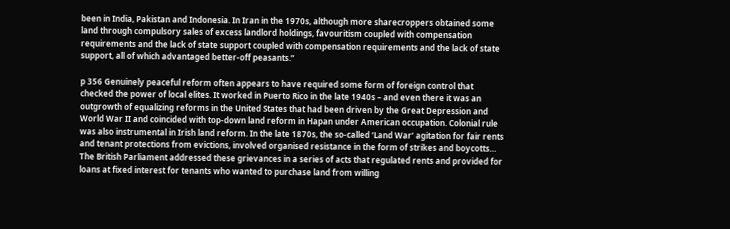been in India, Pakistan and Indonesia. In Iran in the 1970s, although more sharecroppers obtained some land through compulsory sales of excess landlord holdings, favouritism coupled with compensation requirements and the lack of state support coupled with compensation requirements and the lack of state support, all of which advantaged better-off peasants.”

p 356 Genuinely peaceful reform often appears to have required some form of foreign control that checked the power of local elites. It worked in Puerto Rico in the late 1940s – and even there it was an outgrowth of equalizing reforms in the United States that had been driven by the Great Depression and World War II and coincided with top-down land reform in Hapan under American occupation. Colonial rule was also instrumental in Irish land reform. In the late 1870s, the so-called ‘Land War’ agitation for fair rents and tenant protections from evictions, involved organised resistance in the form of strikes and boycotts… The British Parliament addressed these grievances in a series of acts that regulated rents and provided for loans at fixed interest for tenants who wanted to purchase land from willing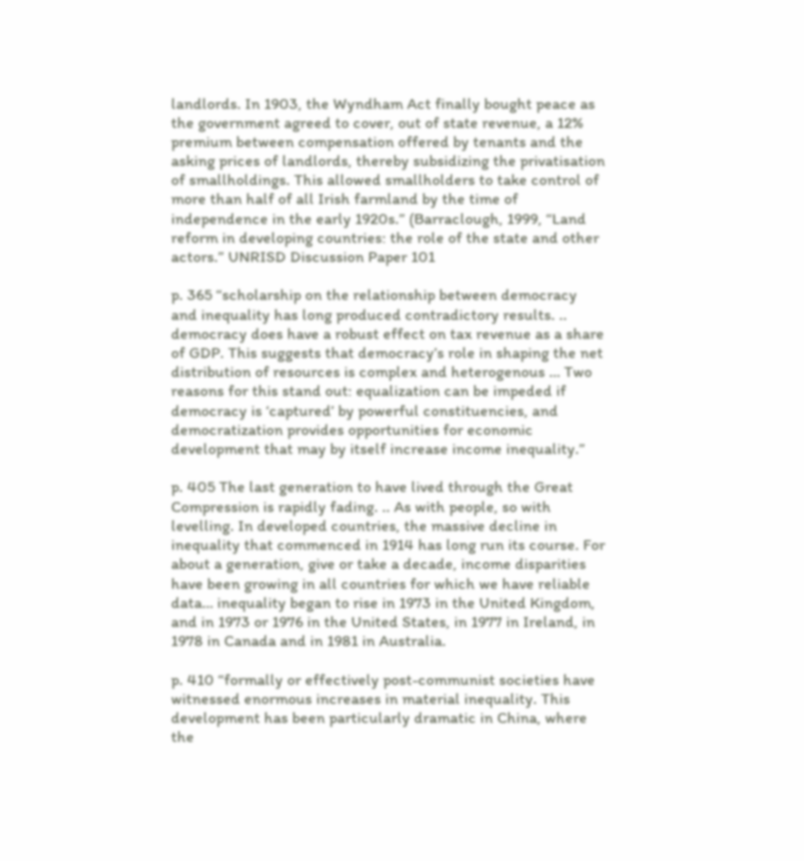landlords. In 1903, the Wyndham Act finally bought peace as the government agreed to cover, out of state revenue, a 12% premium between compensation offered by tenants and the asking prices of landlords, thereby subsidizing the privatisation of smallholdings. This allowed smallholders to take control of more than half of all Irish farmland by the time of independence in the early 1920s.” (Barraclough, 1999, “Land reform in developing countries: the role of the state and other actors.” UNRISD Discussion Paper 101

p. 365 “scholarship on the relationship between democracy and inequality has long produced contradictory results. .. democracy does have a robust effect on tax revenue as a share of GDP. This suggests that democracy’s role in shaping the net distribution of resources is complex and heterogenous … Two reasons for this stand out: equalization can be impeded if democracy is ‘captured’ by powerful constituencies, and democratization provides opportunities for economic development that may by itself increase income inequality.”

p. 405 The last generation to have lived through the Great Compression is rapidly fading. .. As with people, so with levelling. In developed countries, the massive decline in inequality that commenced in 1914 has long run its course. For about a generation, give or take a decade, income disparities have been growing in all countries for which we have reliable data… inequality began to rise in 1973 in the United Kingdom, and in 1973 or 1976 in the United States, in 1977 in Ireland, in 1978 in Canada and in 1981 in Australia.

p. 410 “formally or effectively post-communist societies have witnessed enormous increases in material inequality. This development has been particularly dramatic in China, where the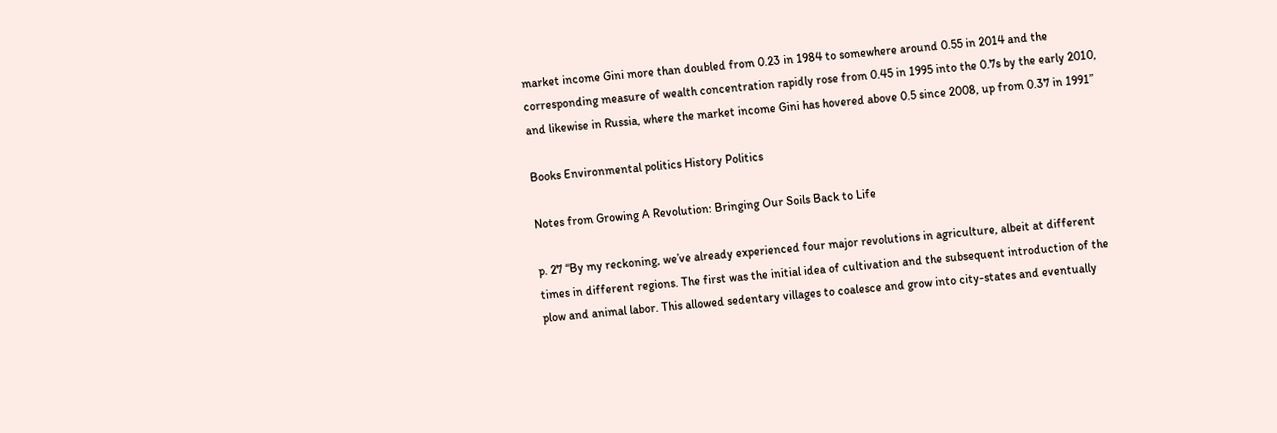market income Gini more than doubled from 0.23 in 1984 to somewhere around 0.55 in 2014 and the corresponding measure of wealth concentration rapidly rose from 0.45 in 1995 into the 0.7s by the early 2010, and likewise in Russia, where the market income Gini has hovered above 0.5 since 2008, up from 0.37 in 1991”

Books Environmental politics History Politics

Notes from Growing A Revolution: Bringing Our Soils Back to Life

p. 27 “By my reckoning, we’ve already experienced four major revolutions in agriculture, albeit at different times in different regions. The first was the initial idea of cultivation and the subsequent introduction of the plow and animal labor. This allowed sedentary villages to coalesce and grow into city-states and eventually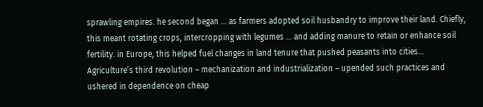sprawling empires. he second began … as farmers adopted soil husbandry to improve their land. Chiefly, this meant rotating crops, intercropping with legumes … and adding manure to retain or enhance soil fertility. in Europe, this helped fuel changes in land tenure that pushed peasants into cities… Agriculture’s third revolution – mechanization and industrialization – upended such practices and ushered in dependence on cheap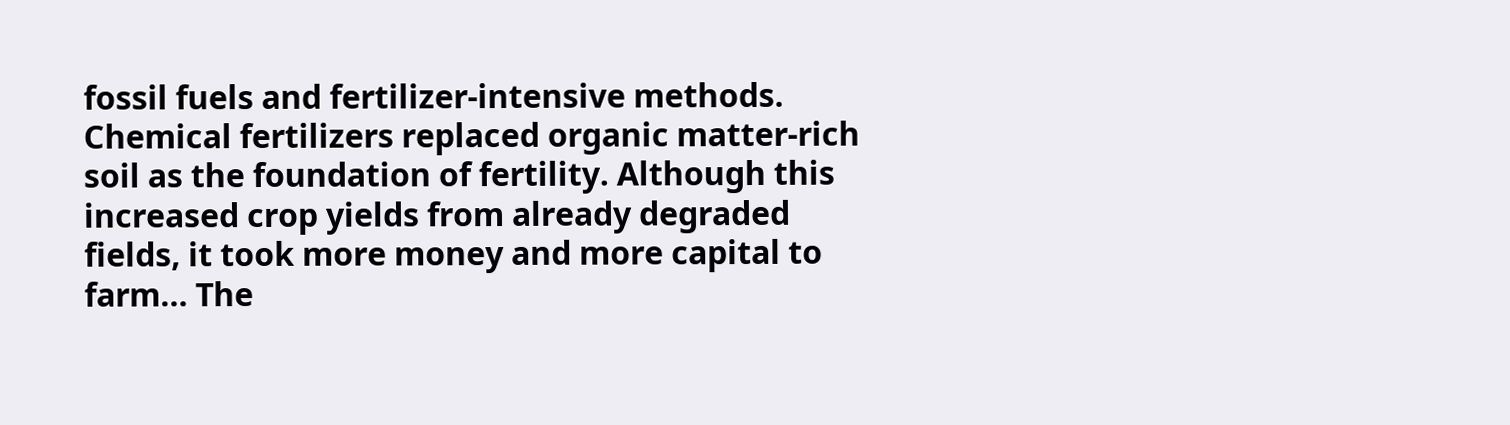fossil fuels and fertilizer-intensive methods. Chemical fertilizers replaced organic matter-rich soil as the foundation of fertility. Although this increased crop yields from already degraded fields, it took more money and more capital to farm… The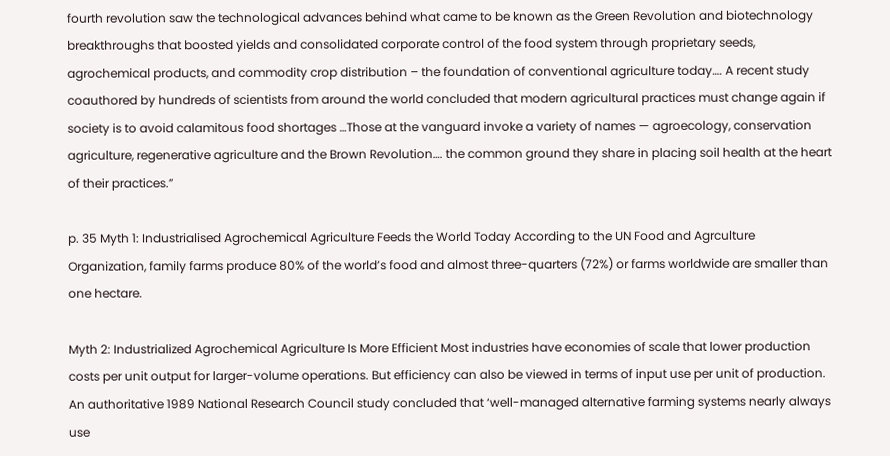fourth revolution saw the technological advances behind what came to be known as the Green Revolution and biotechnology breakthroughs that boosted yields and consolidated corporate control of the food system through proprietary seeds, agrochemical products, and commodity crop distribution – the foundation of conventional agriculture today…. A recent study coauthored by hundreds of scientists from around the world concluded that modern agricultural practices must change again if society is to avoid calamitous food shortages …Those at the vanguard invoke a variety of names — agroecology, conservation agriculture, regenerative agriculture and the Brown Revolution…. the common ground they share in placing soil health at the heart of their practices.”

p. 35 Myth 1: Industrialised Agrochemical Agriculture Feeds the World Today According to the UN Food and Agrculture Organization, family farms produce 80% of the world’s food and almost three-quarters (72%) or farms worldwide are smaller than one hectare.

Myth 2: Industrialized Agrochemical Agriculture Is More Efficient Most industries have economies of scale that lower production costs per unit output for larger-volume operations. But efficiency can also be viewed in terms of input use per unit of production. An authoritative 1989 National Research Council study concluded that ‘well-managed alternative farming systems nearly always use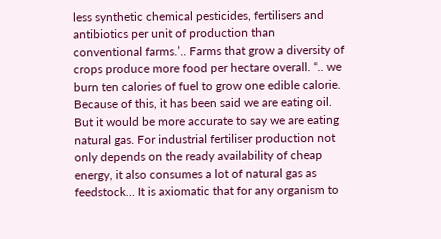less synthetic chemical pesticides, fertilisers and antibiotics per unit of production than conventional farms.’.. Farms that grow a diversity of crops produce more food per hectare overall. “.. we burn ten calories of fuel to grow one edible calorie. Because of this, it has been said we are eating oil. But it would be more accurate to say we are eating natural gas. For industrial fertiliser production not only depends on the ready availability of cheap energy, it also consumes a lot of natural gas as feedstock… It is axiomatic that for any organism to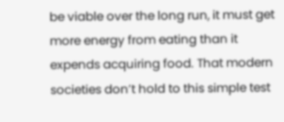be viable over the long run, it must get more energy from eating than it expends acquiring food. That modern societies don’t hold to this simple test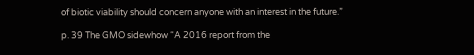of biotic viability should concern anyone with an interest in the future.”

p. 39 The GMO sidewhow “A 2016 report from the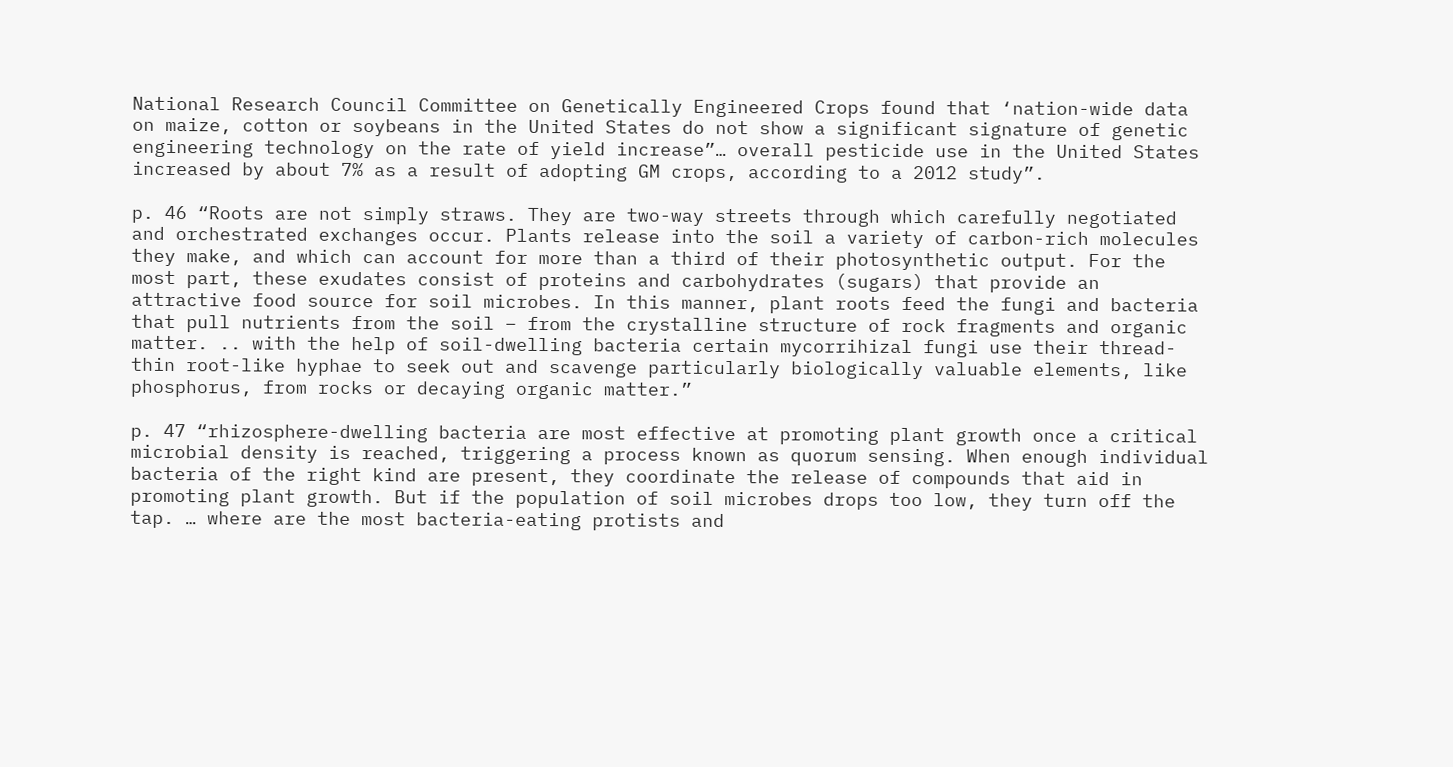National Research Council Committee on Genetically Engineered Crops found that ‘nation-wide data on maize, cotton or soybeans in the United States do not show a significant signature of genetic engineering technology on the rate of yield increase”… overall pesticide use in the United States increased by about 7% as a result of adopting GM crops, according to a 2012 study”.

p. 46 “Roots are not simply straws. They are two-way streets through which carefully negotiated and orchestrated exchanges occur. Plants release into the soil a variety of carbon-rich molecules they make, and which can account for more than a third of their photosynthetic output. For the most part, these exudates consist of proteins and carbohydrates (sugars) that provide an attractive food source for soil microbes. In this manner, plant roots feed the fungi and bacteria that pull nutrients from the soil – from the crystalline structure of rock fragments and organic matter. .. with the help of soil-dwelling bacteria certain mycorrihizal fungi use their thread-thin root-like hyphae to seek out and scavenge particularly biologically valuable elements, like phosphorus, from rocks or decaying organic matter.”

p. 47 “rhizosphere-dwelling bacteria are most effective at promoting plant growth once a critical microbial density is reached, triggering a process known as quorum sensing. When enough individual bacteria of the right kind are present, they coordinate the release of compounds that aid in promoting plant growth. But if the population of soil microbes drops too low, they turn off the tap. … where are the most bacteria-eating protists and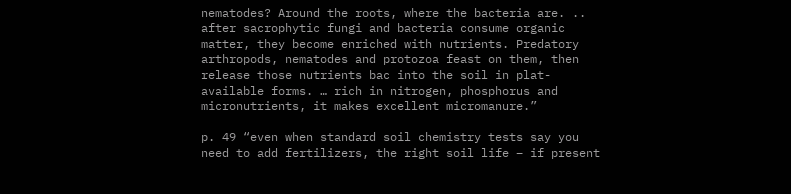nematodes? Around the roots, where the bacteria are. .. after sacrophytic fungi and bacteria consume organic matter, they become enriched with nutrients. Predatory arthropods, nematodes and protozoa feast on them, then release those nutrients bac into the soil in plat-available forms. … rich in nitrogen, phosphorus and micronutrients, it makes excellent micromanure.”

p. 49 “even when standard soil chemistry tests say you need to add fertilizers, the right soil life – if present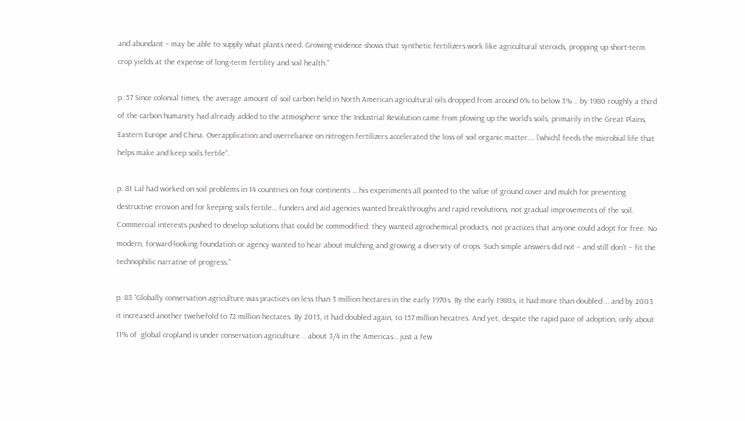and abundant – may be able to supply what plants need. Growing evidence shows that synthetic fertilizers work like agricultural steroids, propping up short-term crop yields at the expense of long-term fertility and soil health.”

p. 57 Since colonial times, the average amount of soil carbon held in North American agricultural oils dropped from around 6% to below 3% .. by 1980 roughly a third of the carbon humanity had already added to the atmosphere since the Industrial Revolution came from plowing up the world’s soils, primarily in the Great Plains, Eastern Europe and China. Overapplication and overreliance on nitrogen fertilizers accelerated the loss of soil organic matter…. [which] feeds the microbial life that helps make and keep soils fertile”.

p. 81 Lal had worked on soil problems in 14 countries on four continents … his experiments all pointed to the value of ground cover and mulch for preventing destructive erosion and for keeping soils fertile… funders and aid agencies wanted breakthroughs and rapid revolutions, not gradual improvements of the soil. Commercial interests pushed to develop solutions that could be commodified: they wanted agrochemical products, not practices that anyone could adopt for free. No modern, forward-looking foundation or agency wanted to hear about mulching and growing a diversity of crops. Such simple answers did not – and still don’t – fit the technophilic narrative of progress.”

p. 83 “Globally conservation agriculture was practices on less than 3 million hectares in the early 1970s. By the early 1980s, it had more than doubled … and by 2003 it increased another twelvefold to 72 million hectares. By 2013, it had doubled again, to 157 million hecatres. And yet, despite the rapid pace of adoption, only about 11% of  global cropland is under conservation agriculture .. about 3/4 in the Americas… just a few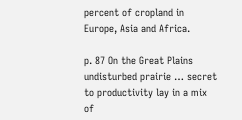percent of cropland in Europe, Asia and Africa.

p. 87 On the Great Plains undisturbed prairie … secret to productivity lay in a mix of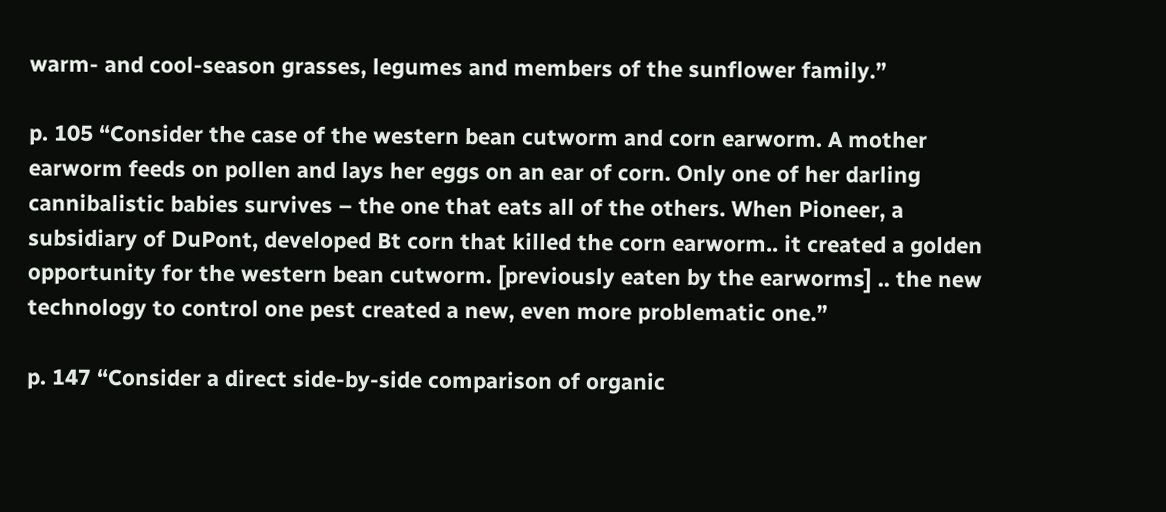warm- and cool-season grasses, legumes and members of the sunflower family.”

p. 105 “Consider the case of the western bean cutworm and corn earworm. A mother earworm feeds on pollen and lays her eggs on an ear of corn. Only one of her darling cannibalistic babies survives – the one that eats all of the others. When Pioneer, a subsidiary of DuPont, developed Bt corn that killed the corn earworm.. it created a golden opportunity for the western bean cutworm. [previously eaten by the earworms] .. the new technology to control one pest created a new, even more problematic one.”

p. 147 “Consider a direct side-by-side comparison of organic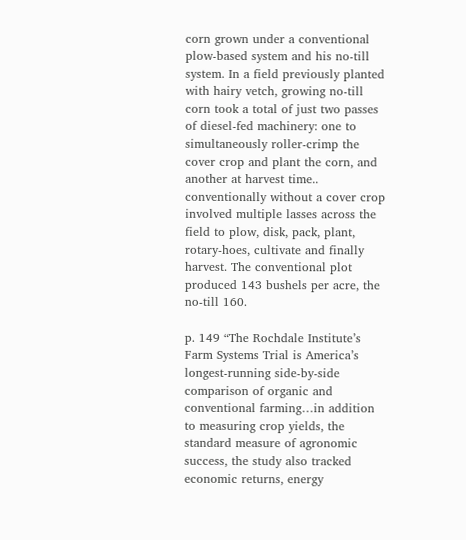corn grown under a conventional plow-based system and his no-till system. In a field previously planted with hairy vetch, growing no-till corn took a total of just two passes of diesel-fed machinery: one to simultaneously roller-crimp the cover crop and plant the corn, and another at harvest time.. conventionally without a cover crop involved multiple lasses across the field to plow, disk, pack, plant, rotary-hoes, cultivate and finally harvest. The conventional plot produced 143 bushels per acre, the no-till 160.

p. 149 “The Rochdale Institute’s Farm Systems Trial is America’s longest-running side-by-side comparison of organic and conventional farming…in addition to measuring crop yields, the standard measure of agronomic success, the study also tracked economic returns, energy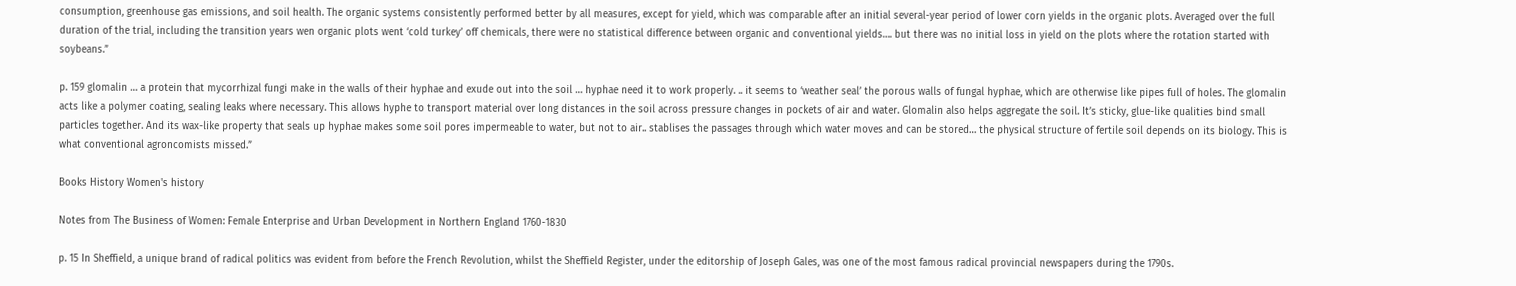consumption, greenhouse gas emissions, and soil health. The organic systems consistently performed better by all measures, except for yield, which was comparable after an initial several-year period of lower corn yields in the organic plots. Averaged over the full duration of the trial, including the transition years wen organic plots went ‘cold turkey’ off chemicals, there were no statistical difference between organic and conventional yields…. but there was no initial loss in yield on the plots where the rotation started with soybeans.”

p. 159 glomalin … a protein that mycorrhizal fungi make in the walls of their hyphae and exude out into the soil … hyphae need it to work properly. .. it seems to ‘weather seal’ the porous walls of fungal hyphae, which are otherwise like pipes full of holes. The glomalin acts like a polymer coating, sealing leaks where necessary. This allows hyphe to transport material over long distances in the soil across pressure changes in pockets of air and water. Glomalin also helps aggregate the soil. It’s sticky, glue-like qualities bind small particles together. And its wax-like property that seals up hyphae makes some soil pores impermeable to water, but not to air.. stablises the passages through which water moves and can be stored… the physical structure of fertile soil depends on its biology. This is what conventional agroncomists missed.”

Books History Women's history

Notes from The Business of Women: Female Enterprise and Urban Development in Northern England 1760-1830

p. 15 In Sheffield, a unique brand of radical politics was evident from before the French Revolution, whilst the Sheffield Register, under the editorship of Joseph Gales, was one of the most famous radical provincial newspapers during the 1790s.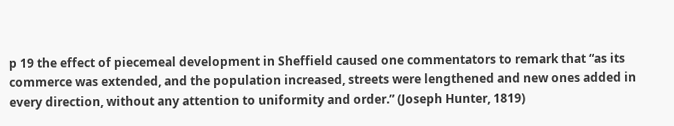p 19 the effect of piecemeal development in Sheffield caused one commentators to remark that “as its commerce was extended, and the population increased, streets were lengthened and new ones added in every direction, without any attention to uniformity and order.” (Joseph Hunter, 1819)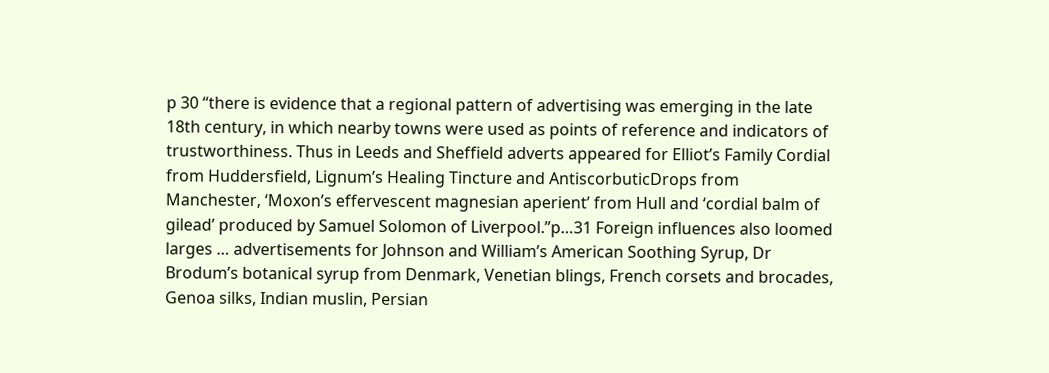p 30 “there is evidence that a regional pattern of advertising was emerging in the late 18th century, in which nearby towns were used as points of reference and indicators of trustworthiness. Thus in Leeds and Sheffield adverts appeared for Elliot’s Family Cordial from Huddersfield, Lignum’s Healing Tincture and AntiscorbuticDrops from Manchester, ‘Moxon’s effervescent magnesian aperient’ from Hull and ‘cordial balm of gilead’ produced by Samuel Solomon of Liverpool.”p…31 Foreign influences also loomed larges … advertisements for Johnson and William’s American Soothing Syrup, Dr Brodum’s botanical syrup from Denmark, Venetian blings, French corsets and brocades, Genoa silks, Indian muslin, Persian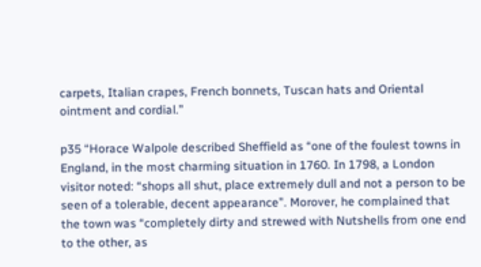carpets, Italian crapes, French bonnets, Tuscan hats and Oriental ointment and cordial.”

p35 “Horace Walpole described Sheffield as “one of the foulest towns in England, in the most charming situation in 1760. In 1798, a London visitor noted: “shops all shut, place extremely dull and not a person to be seen of a tolerable, decent appearance”. Morover, he complained that the town was “completely dirty and strewed with Nutshells from one end to the other, as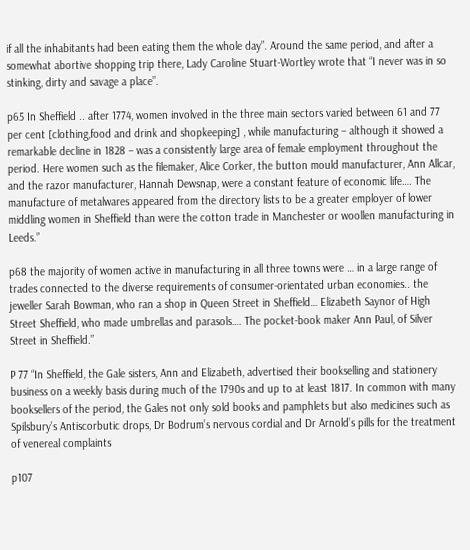if all the inhabitants had been eating them the whole day”. Around the same period, and after a somewhat abortive shopping trip there, Lady Caroline Stuart-Wortley wrote that “I never was in so stinking, dirty and savage a place”.

p65 In Sheffield .. after 1774, women involved in the three main sectors varied between 61 and 77 per cent [clothing,food and drink and shopkeeping] , while manufacturing – although it showed a remarkable decline in 1828 – was a consistently large area of female employment throughout the period. Here women such as the filemaker, Alice Corker, the button mould manufacturer, Ann Allcar, and the razor manufacturer, Hannah Dewsnap, were a constant feature of economic life…. The manufacture of metalwares appeared from the directory lists to be a greater employer of lower middling women in Sheffield than were the cotton trade in Manchester or woollen manufacturing in Leeds.”

p68 the majority of women active in manufacturing in all three towns were … in a large range of trades connected to the diverse requirements of consumer-orientated urban economies.. the jeweller Sarah Bowman, who ran a shop in Queen Street in Sheffield… Elizabeth Saynor of High Street Sheffield, who made umbrellas and parasols…. The pocket-book maker Ann Paul, of Silver Street in Sheffield.”

P 77 “In Sheffield, the Gale sisters, Ann and Elizabeth, advertised their bookselling and stationery business on a weekly basis during much of the 1790s and up to at least 1817. In common with many booksellers of the period, the Gales not only sold books and pamphlets but also medicines such as Spilsbury’s Antiscorbutic drops, Dr Bodrum’s nervous cordial and Dr Arnold’s pills for the treatment of venereal complaints

p107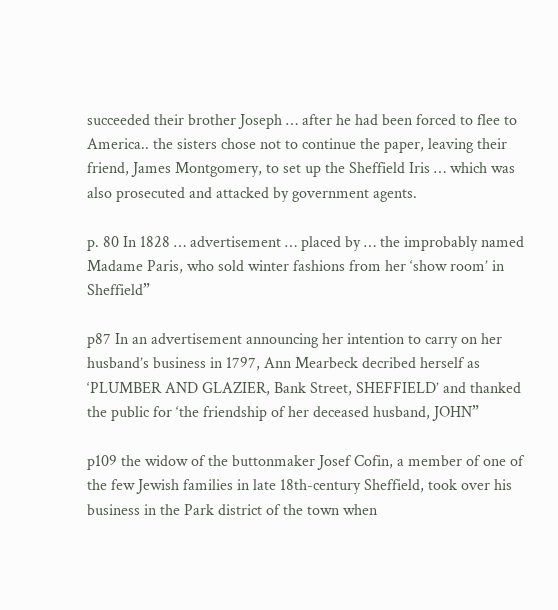succeeded their brother Joseph … after he had been forced to flee to America.. the sisters chose not to continue the paper, leaving their friend, James Montgomery, to set up the Sheffield Iris … which was also prosecuted and attacked by government agents.

p. 80 In 1828 … advertisement … placed by … the improbably named Madame Paris, who sold winter fashions from her ‘show room’ in Sheffield”

p87 In an advertisement announcing her intention to carry on her husband’s business in 1797, Ann Mearbeck decribed herself as ‘PLUMBER AND GLAZIER, Bank Street, SHEFFIELD’ and thanked the public for ‘the friendship of her deceased husband, JOHN”

p109 the widow of the buttonmaker Josef Cofin, a member of one of the few Jewish families in late 18th-century Sheffield, took over his business in the Park district of the town when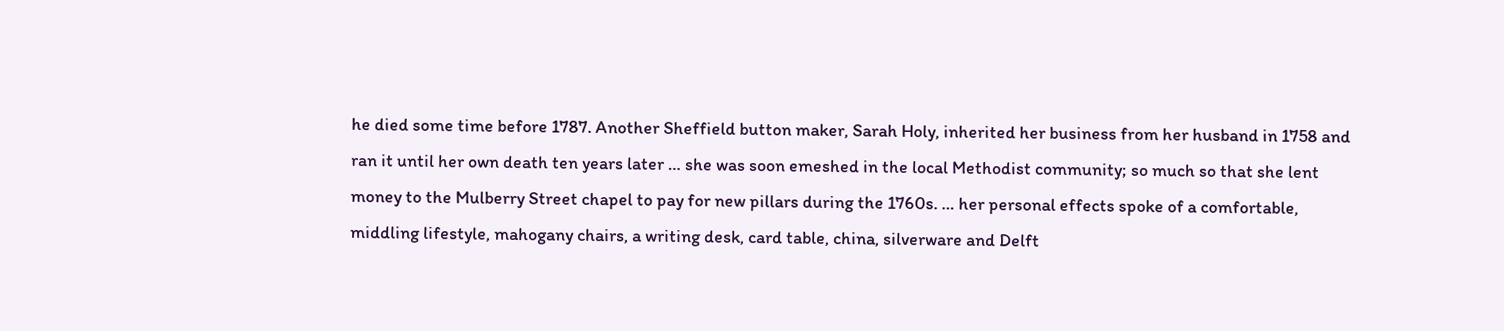he died some time before 1787. Another Sheffield button maker, Sarah Holy, inherited her business from her husband in 1758 and ran it until her own death ten years later … she was soon emeshed in the local Methodist community; so much so that she lent money to the Mulberry Street chapel to pay for new pillars during the 1760s. … her personal effects spoke of a comfortable, middling lifestyle, mahogany chairs, a writing desk, card table, china, silverware and Delft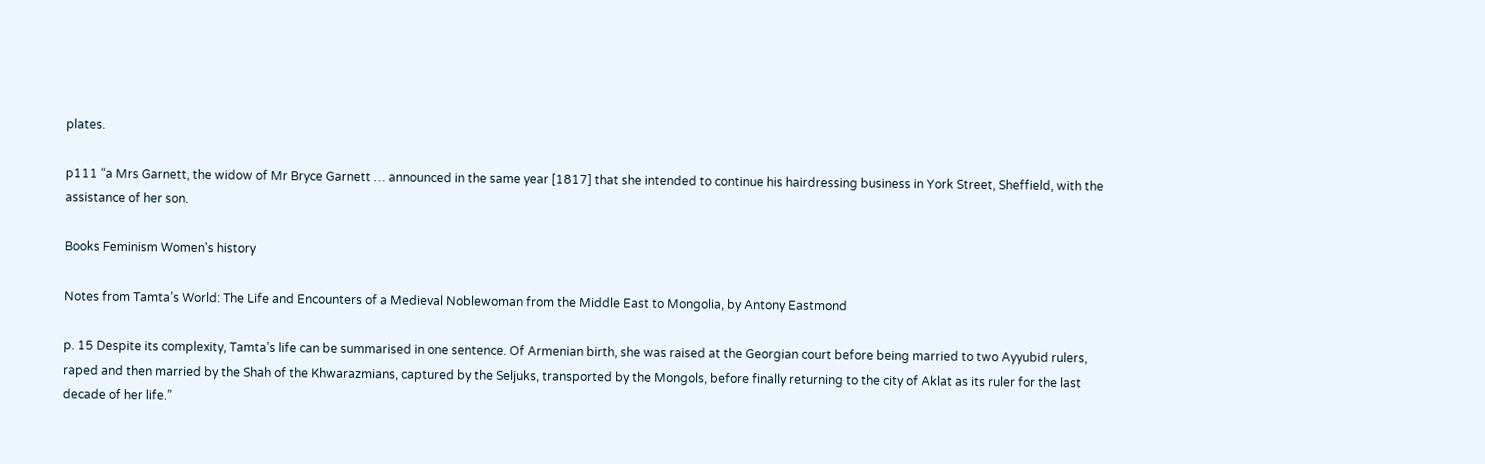plates.

p111 “a Mrs Garnett, the widow of Mr Bryce Garnett … announced in the same year [1817] that she intended to continue his hairdressing business in York Street, Sheffield, with the assistance of her son.

Books Feminism Women's history

Notes from Tamta’s World: The Life and Encounters of a Medieval Noblewoman from the Middle East to Mongolia, by Antony Eastmond

p. 15 Despite its complexity, Tamta’s life can be summarised in one sentence. Of Armenian birth, she was raised at the Georgian court before being married to two Ayyubid rulers, raped and then married by the Shah of the Khwarazmians, captured by the Seljuks, transported by the Mongols, before finally returning to the city of Aklat as its ruler for the last decade of her life.”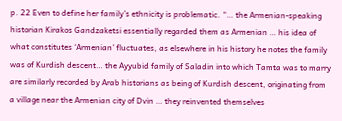p. 22 Even to define her family’s ethnicity is problematic. “… the Armenian-speaking historian Kirakos Gandzaketsi essentially regarded them as Armenian … his idea of what constitutes ‘Armenian’ fluctuates, as elsewhere in his history he notes the family was of Kurdish descent… the Ayyubid family of Saladin into which Tamta was to marry are similarly recorded by Arab historians as being of Kurdish descent, originating from a village near the Armenian city of Dvin … they reinvented themselves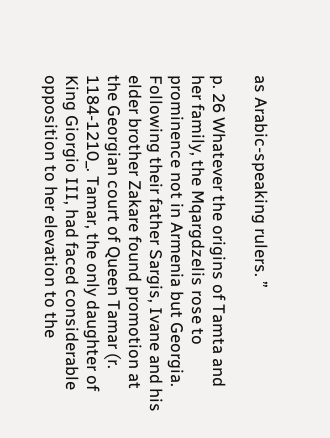as Arabic-speaking rulers. ”

p. 26 Whatever the origins of Tamta and her family, the Mqargdzelis rose to prominence not in Armenia but Georgia. Following their father Sargis, Ivane and his elder brother Zakare found promotion at the Georgian court of Queen Tamar (r. 1184-1210_. Tamar, the only daughter of King Giorgio III, had faced considerable opposition to her elevation to the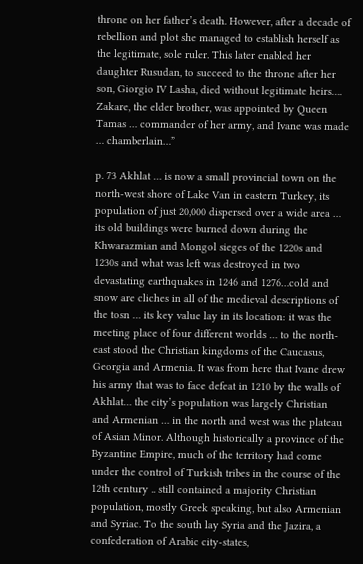throne on her father’s death. However, after a decade of rebellion and plot she managed to establish herself as the legitimate, sole ruler. This later enabled her daughter Rusudan, to succeed to the throne after her son, Giorgio IV Lasha, died without legitimate heirs…. Zakare, the elder brother, was appointed by Queen Tamas … commander of her army, and Ivane was made … chamberlain…”

p. 73 Akhlat … is now a small provincial town on the north-west shore of Lake Van in eastern Turkey, its population of just 20,000 dispersed over a wide area … its old buildings were burned down during the Khwarazmian and Mongol sieges of the 1220s and 1230s and what was left was destroyed in two devastating earthquakes in 1246 and 1276…cold and snow are cliches in all of the medieval descriptions of the tosn … its key value lay in its location: it was the meeting place of four different worlds … to the north-east stood the Christian kingdoms of the Caucasus, Georgia and Armenia. It was from here that Ivane drew his army that was to face defeat in 1210 by the walls of Akhlat… the city’s population was largely Christian and Armenian … in the north and west was the plateau of Asian Minor. Although historically a province of the Byzantine Empire, much of the territory had come under the control of Turkish tribes in the course of the 12th century .. still contained a majority Christian population, mostly Greek speaking, but also Armenian and Syriac. To the south lay Syria and the Jazira, a confederation of Arabic city-states,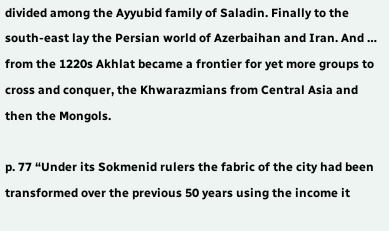divided among the Ayyubid family of Saladin. Finally to the south-east lay the Persian world of Azerbaihan and Iran. And … from the 1220s Akhlat became a frontier for yet more groups to cross and conquer, the Khwarazmians from Central Asia and then the Mongols.

p. 77 “Under its Sokmenid rulers the fabric of the city had been transformed over the previous 50 years using the income it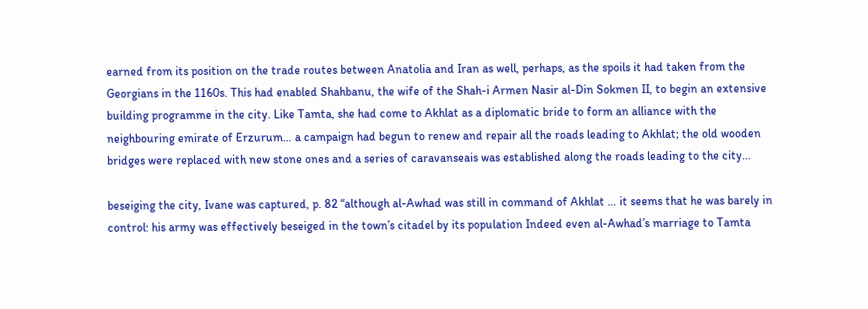earned from its position on the trade routes between Anatolia and Iran as well, perhaps, as the spoils it had taken from the Georgians in the 1160s. This had enabled Shahbanu, the wife of the Shah-i Armen Nasir al-Din Sokmen II, to begin an extensive building programme in the city. Like Tamta, she had come to Akhlat as a diplomatic bride to form an alliance with the neighbouring emirate of Erzurum… a campaign had begun to renew and repair all the roads leading to Akhlat; the old wooden bridges were replaced with new stone ones and a series of caravanseais was established along the roads leading to the city…

beseiging the city, Ivane was captured, p. 82 “although al-Awhad was still in command of Akhlat … it seems that he was barely in control: his army was effectively beseiged in the town’s citadel by its population Indeed even al-Awhad’s marriage to Tamta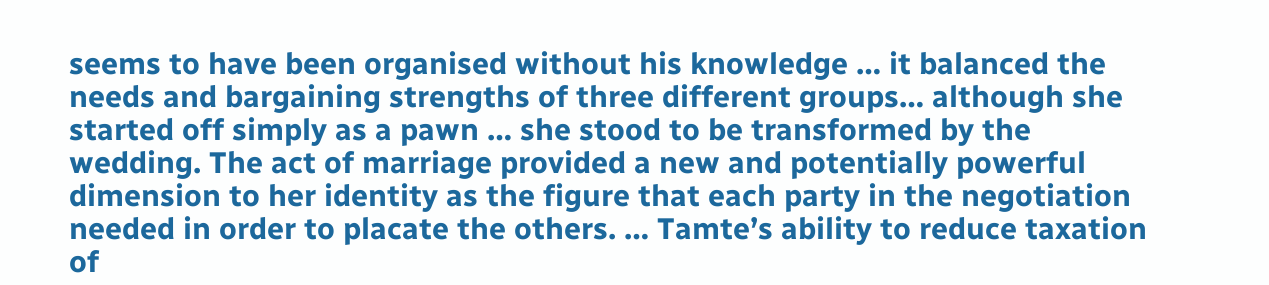seems to have been organised without his knowledge … it balanced the needs and bargaining strengths of three different groups… although she started off simply as a pawn … she stood to be transformed by the wedding. The act of marriage provided a new and potentially powerful dimension to her identity as the figure that each party in the negotiation needed in order to placate the others. … Tamte’s ability to reduce taxation of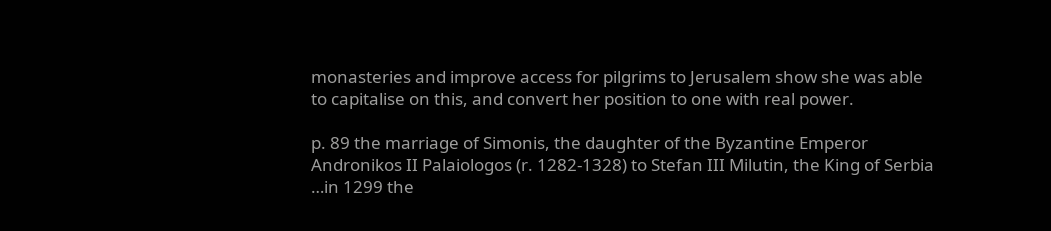monasteries and improve access for pilgrims to Jerusalem show she was able to capitalise on this, and convert her position to one with real power.

p. 89 the marriage of Simonis, the daughter of the Byzantine Emperor Andronikos II Palaiologos (r. 1282-1328) to Stefan III Milutin, the King of Serbia …in 1299 the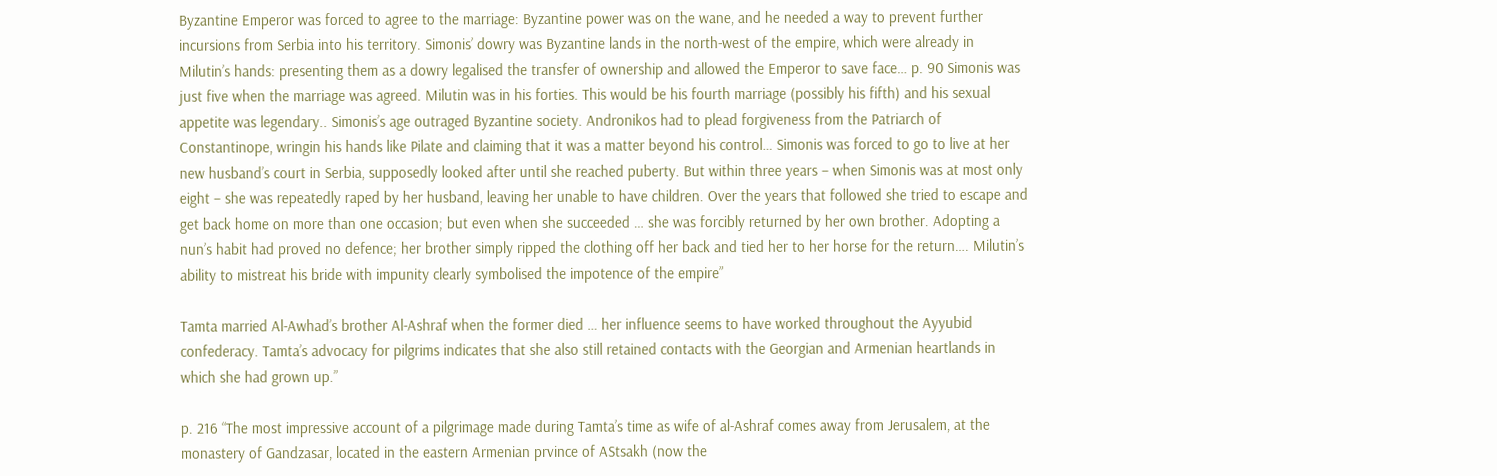Byzantine Emperor was forced to agree to the marriage: Byzantine power was on the wane, and he needed a way to prevent further incursions from Serbia into his territory. Simonis’ dowry was Byzantine lands in the north-west of the empire, which were already in Milutin’s hands: presenting them as a dowry legalised the transfer of ownership and allowed the Emperor to save face… p. 90 Simonis was just five when the marriage was agreed. Milutin was in his forties. This would be his fourth marriage (possibly his fifth) and his sexual appetite was legendary.. Simonis’s age outraged Byzantine society. Andronikos had to plead forgiveness from the Patriarch of Constantinope, wringin his hands like Pilate and claiming that it was a matter beyond his control… Simonis was forced to go to live at her new husband’s court in Serbia, supposedly looked after until she reached puberty. But within three years – when Simonis was at most only eight – she was repeatedly raped by her husband, leaving her unable to have children. Over the years that followed she tried to escape and get back home on more than one occasion; but even when she succeeded … she was forcibly returned by her own brother. Adopting a nun’s habit had proved no defence; her brother simply ripped the clothing off her back and tied her to her horse for the return…. Milutin’s ability to mistreat his bride with impunity clearly symbolised the impotence of the empire”

Tamta married Al-Awhad’s brother Al-Ashraf when the former died … her influence seems to have worked throughout the Ayyubid confederacy. Tamta’s advocacy for pilgrims indicates that she also still retained contacts with the Georgian and Armenian heartlands in which she had grown up.”

p. 216 “The most impressive account of a pilgrimage made during Tamta’s time as wife of al-Ashraf comes away from Jerusalem, at the monastery of Gandzasar, located in the eastern Armenian prvince of AStsakh (now the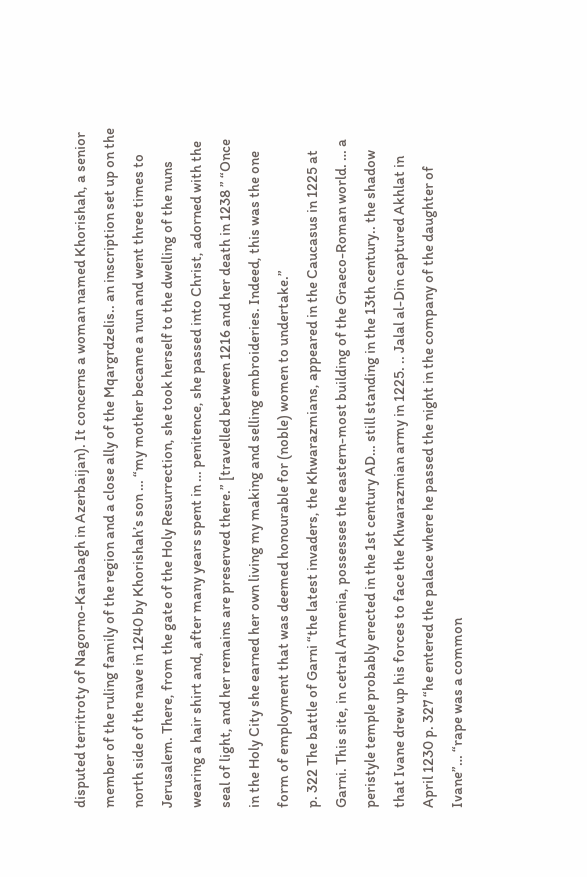disputed territroty of Nagorno-Karabagh in Azerbaijan). It concerns a woman named Khorishah, a senior member of the ruling family of the region and a close ally of the Mqargrdzelis.. an inscription set up on the north side of the nave in 1240 by Khorishah’s son … “my mother became a nun and went three times to Jerusalem. There, from the gate of the Holy Resurrection, she took herself to the dwelling of the nuns wearing a hair shirt and, after many years spent in … penitence, she passed into Christ, adorned with the seal of light, and her remains are preserved there.” [travelled between 1216 and her death in 1238 ” “Once in the Holy City she earned her own living my making and selling embroideries. Indeed, this was the one form of employment that was deemed honourable for (noble) women to undertake.”
p. 322 The battle of Garni “the latest invaders, the Khwarazmians, appeared in the Caucasus in 1225 at Garni. This site, in cetral Armenia, possesses the eastern-most building of the Graeco-Roman world. … a peristyle temple probably erected in the 1st century AD… still standing in the 13th century.. the shadow that Ivane drew up his forces to face the Khwarazmian army in 1225. .. Jalal al-Din captured Akhlat in April 1230 p. 327 “he entered the palace where he passed the night in the company of the daughter of Ivane”… “rape was a common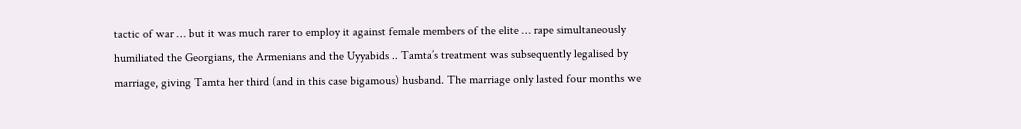tactic of war … but it was much rarer to employ it against female members of the elite … rape simultaneously humiliated the Georgians, the Armenians and the Uyyabids .. Tamta’s treatment was subsequently legalised by marriage, giving Tamta her third (and in this case bigamous) husband. The marriage only lasted four months we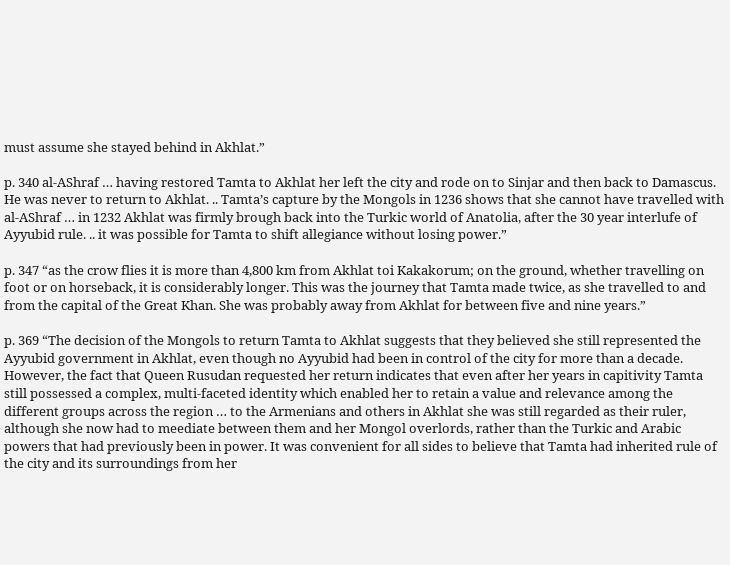must assume she stayed behind in Akhlat.”

p. 340 al-AShraf … having restored Tamta to Akhlat her left the city and rode on to Sinjar and then back to Damascus. He was never to return to Akhlat. .. Tamta’s capture by the Mongols in 1236 shows that she cannot have travelled with al-AShraf … in 1232 Akhlat was firmly brough back into the Turkic world of Anatolia, after the 30 year interlufe of Ayyubid rule. .. it was possible for Tamta to shift allegiance without losing power.”

p. 347 “as the crow flies it is more than 4,800 km from Akhlat toi Kakakorum; on the ground, whether travelling on foot or on horseback, it is considerably longer. This was the journey that Tamta made twice, as she travelled to and from the capital of the Great Khan. She was probably away from Akhlat for between five and nine years.”

p. 369 “The decision of the Mongols to return Tamta to Akhlat suggests that they believed she still represented the Ayyubid government in Akhlat, even though no Ayyubid had been in control of the city for more than a decade. However, the fact that Queen Rusudan requested her return indicates that even after her years in capitivity Tamta still possessed a complex, multi-faceted identity which enabled her to retain a value and relevance among the different groups across the region … to the Armenians and others in Akhlat she was still regarded as their ruler, although she now had to meediate between them and her Mongol overlords, rather than the Turkic and Arabic powers that had previously been in power. It was convenient for all sides to believe that Tamta had inherited rule of the city and its surroundings from her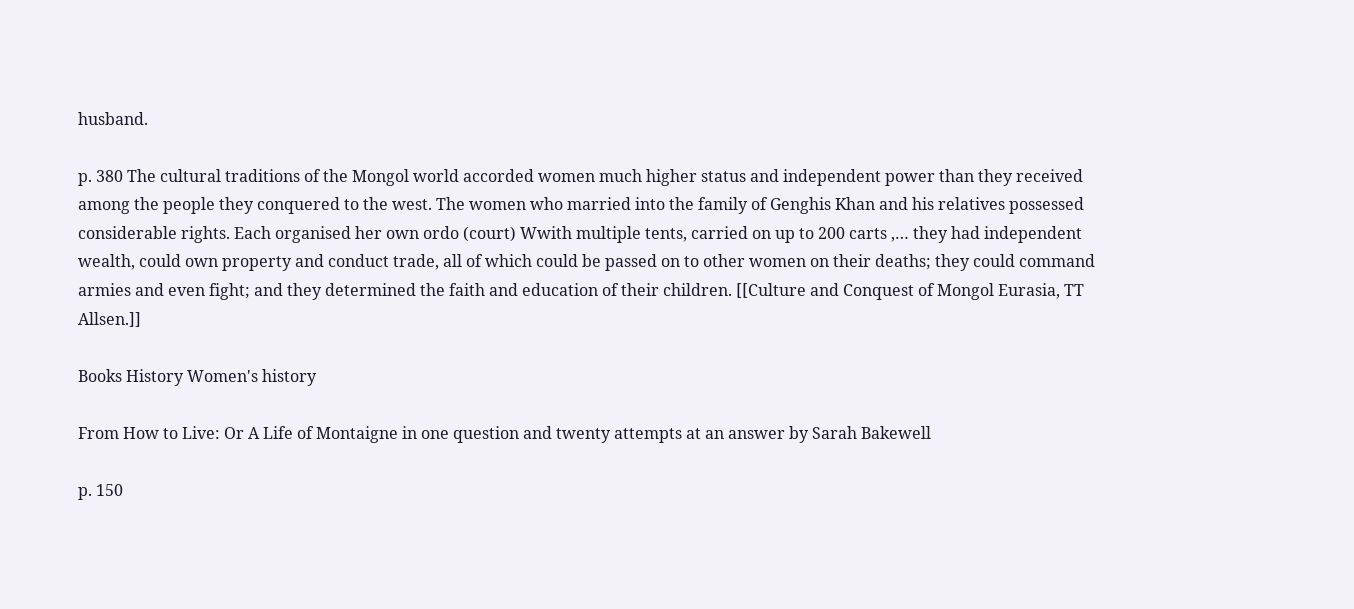husband.

p. 380 The cultural traditions of the Mongol world accorded women much higher status and independent power than they received among the people they conquered to the west. The women who married into the family of Genghis Khan and his relatives possessed considerable rights. Each organised her own ordo (court) Wwith multiple tents, carried on up to 200 carts ,… they had independent wealth, could own property and conduct trade, all of which could be passed on to other women on their deaths; they could command armies and even fight; and they determined the faith and education of their children. [[Culture and Conquest of Mongol Eurasia, TT Allsen.]]

Books History Women's history

From How to Live: Or A Life of Montaigne in one question and twenty attempts at an answer by Sarah Bakewell

p. 150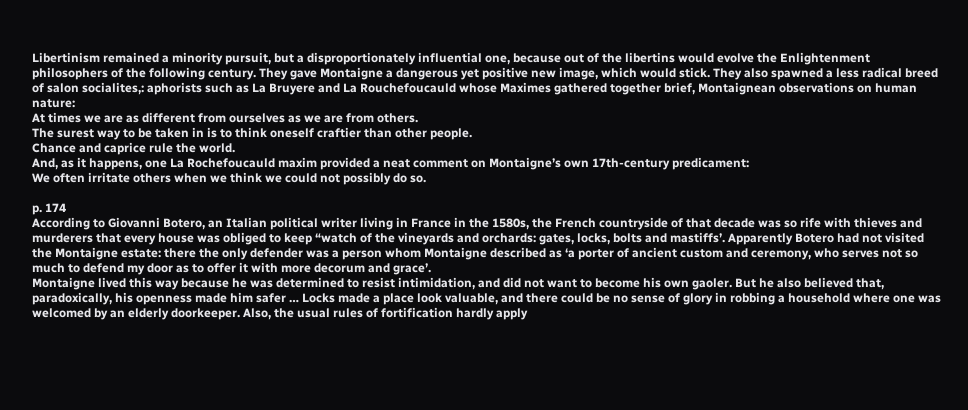Libertinism remained a minority pursuit, but a disproportionately influential one, because out of the libertins would evolve the Enlightenment philosophers of the following century. They gave Montaigne a dangerous yet positive new image, which would stick. They also spawned a less radical breed of salon socialites,: aphorists such as La Bruyere and La Rouchefoucauld whose Maximes gathered together brief, Montaignean observations on human nature:
At times we are as different from ourselves as we are from others.
The surest way to be taken in is to think oneself craftier than other people.
Chance and caprice rule the world.
And, as it happens, one La Rochefoucauld maxim provided a neat comment on Montaigne’s own 17th-century predicament:
We often irritate others when we think we could not possibly do so.

p. 174
According to Giovanni Botero, an Italian political writer living in France in the 1580s, the French countryside of that decade was so rife with thieves and murderers that every house was obliged to keep “watch of the vineyards and orchards: gates, locks, bolts and mastiffs’. Apparently Botero had not visited the Montaigne estate: there the only defender was a person whom Montaigne described as ‘a porter of ancient custom and ceremony, who serves not so much to defend my door as to offer it with more decorum and grace’.
Montaigne lived this way because he was determined to resist intimidation, and did not want to become his own gaoler. But he also believed that, paradoxically, his openness made him safer … Locks made a place look valuable, and there could be no sense of glory in robbing a household where one was welcomed by an elderly doorkeeper. Also, the usual rules of fortification hardly apply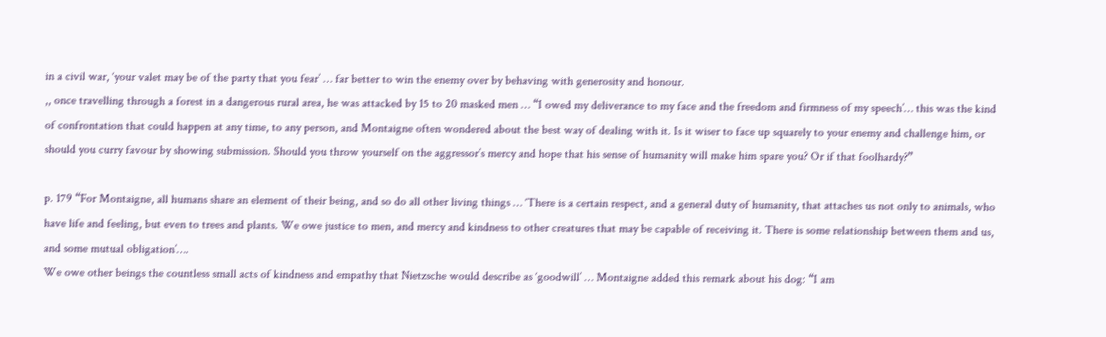in a civil war, ‘your valet may be of the party that you fear’ … far better to win the enemy over by behaving with generosity and honour.
,, once travelling through a forest in a dangerous rural area, he was attacked by 15 to 20 masked men … “I owed my deliverance to my face and the freedom and firmness of my speech’… this was the kind of confrontation that could happen at any time, to any person, and Montaigne often wondered about the best way of dealing with it. Is it wiser to face up squarely to your enemy and challenge him, or should you curry favour by showing submission. Should you throw yourself on the aggressor’s mercy and hope that his sense of humanity will make him spare you? Or if that foolhardy?”

p. 179 “For Montaigne, all humans share an element of their being, and so do all other living things … ‘There is a certain respect, and a general duty of humanity, that attaches us not only to animals, who have life and feeling, but even to trees and plants. We owe justice to men, and mercy and kindness to other creatures that may be capable of receiving it. There is some relationship between them and us, and some mutual obligation’….
We owe other beings the countless small acts of kindness and empathy that Nietzsche would describe as ‘goodwill’ … Montaigne added this remark about his dog: “I am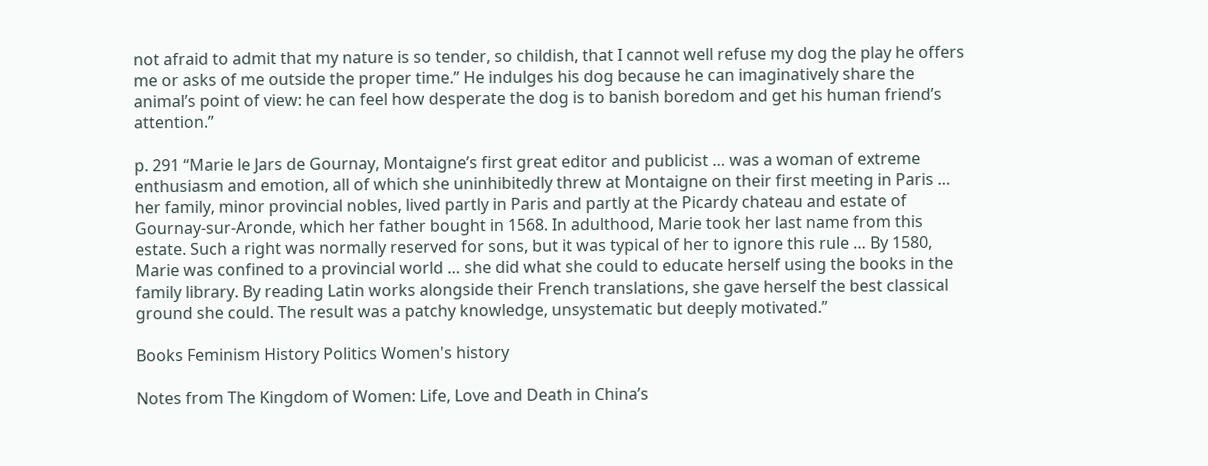not afraid to admit that my nature is so tender, so childish, that I cannot well refuse my dog the play he offers me or asks of me outside the proper time.” He indulges his dog because he can imaginatively share the animal’s point of view: he can feel how desperate the dog is to banish boredom and get his human friend’s attention.”

p. 291 “Marie le Jars de Gournay, Montaigne’s first great editor and publicist … was a woman of extreme enthusiasm and emotion, all of which she uninhibitedly threw at Montaigne on their first meeting in Paris … her family, minor provincial nobles, lived partly in Paris and partly at the Picardy chateau and estate of Gournay-sur-Aronde, which her father bought in 1568. In adulthood, Marie took her last name from this estate. Such a right was normally reserved for sons, but it was typical of her to ignore this rule … By 1580, Marie was confined to a provincial world … she did what she could to educate herself using the books in the family library. By reading Latin works alongside their French translations, she gave herself the best classical ground she could. The result was a patchy knowledge, unsystematic but deeply motivated.”

Books Feminism History Politics Women's history

Notes from The Kingdom of Women: Life, Love and Death in China’s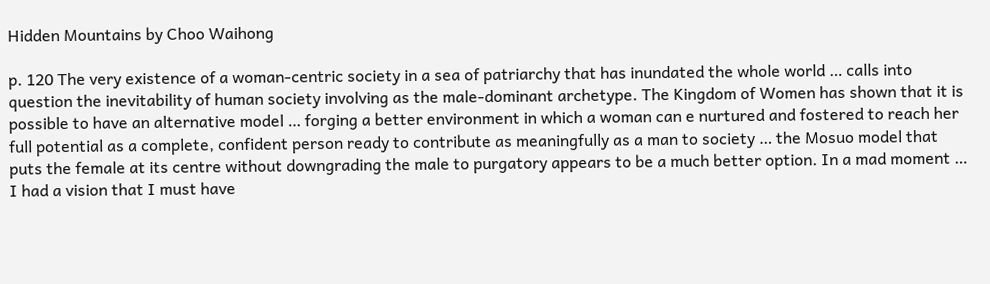Hidden Mountains by Choo Waihong

p. 120 The very existence of a woman-centric society in a sea of patriarchy that has inundated the whole world … calls into question the inevitability of human society involving as the male-dominant archetype. The Kingdom of Women has shown that it is possible to have an alternative model … forging a better environment in which a woman can e nurtured and fostered to reach her full potential as a complete, confident person ready to contribute as meaningfully as a man to society … the Mosuo model that puts the female at its centre without downgrading the male to purgatory appears to be a much better option. In a mad moment … I had a vision that I must have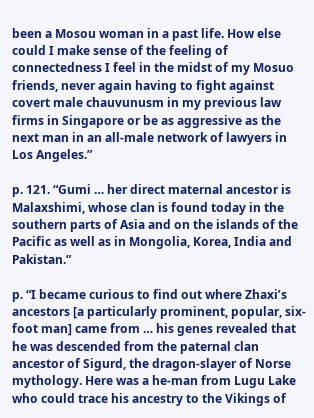been a Mosou woman in a past life. How else could I make sense of the feeling of connectedness I feel in the midst of my Mosuo friends, never again having to fight against covert male chauvunusm in my previous law firms in Singapore or be as aggressive as the next man in an all-male network of lawyers in Los Angeles.”

p. 121. “Gumi … her direct maternal ancestor is Malaxshimi, whose clan is found today in the southern parts of Asia and on the islands of the Pacific as well as in Mongolia, Korea, India and Pakistan.”

p. “I became curious to find out where Zhaxi’s ancestors [a particularly prominent, popular, six-foot man] came from … his genes revealed that he was descended from the paternal clan ancestor of Sigurd, the dragon-slayer of Norse mythology. Here was a he-man from Lugu Lake who could trace his ancestry to the Vikings of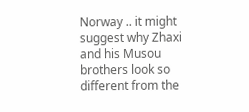Norway .. it might suggest why Zhaxi and his Musou brothers look so different from the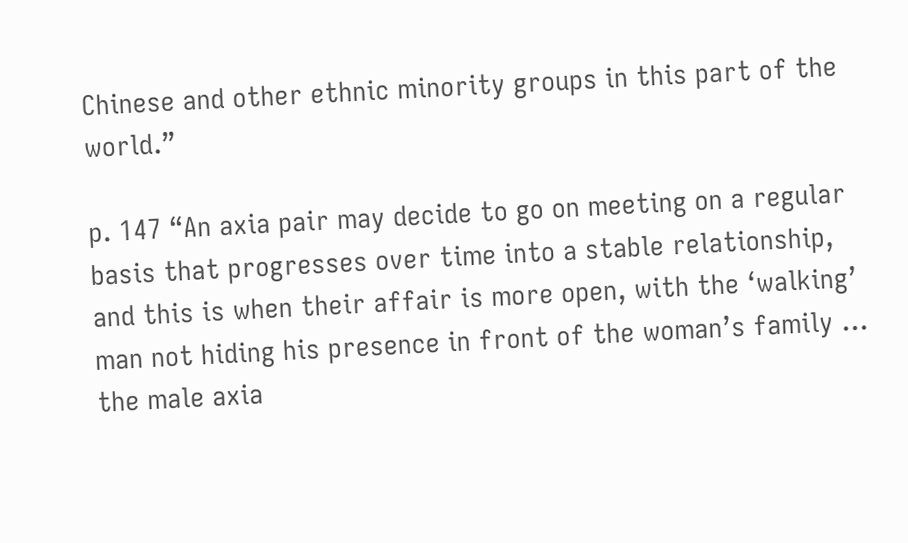Chinese and other ethnic minority groups in this part of the world.”

p. 147 “An axia pair may decide to go on meeting on a regular basis that progresses over time into a stable relationship, and this is when their affair is more open, with the ‘walking’ man not hiding his presence in front of the woman’s family … the male axia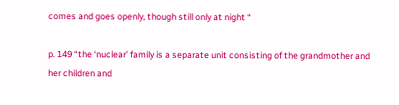comes and goes openly, though still only at night “

p. 149 “the ‘nuclear’ family is a separate unit consisting of the grandmother and her children and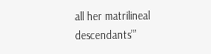all her matrilineal descendants’”